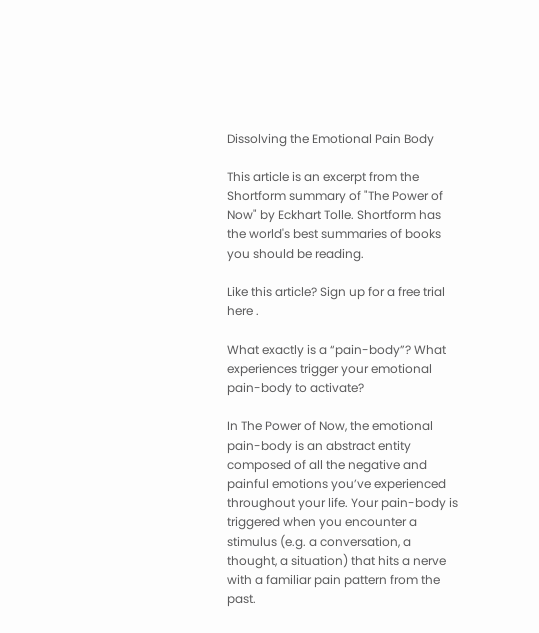Dissolving the Emotional Pain Body

This article is an excerpt from the Shortform summary of "The Power of Now" by Eckhart Tolle. Shortform has the world's best summaries of books you should be reading.

Like this article? Sign up for a free trial here .

What exactly is a “pain-body”? What experiences trigger your emotional pain-body to activate?

In The Power of Now, the emotional pain-body is an abstract entity composed of all the negative and painful emotions you’ve experienced throughout your life. Your pain-body is triggered when you encounter a stimulus (e.g. a conversation, a thought, a situation) that hits a nerve with a familiar pain pattern from the past.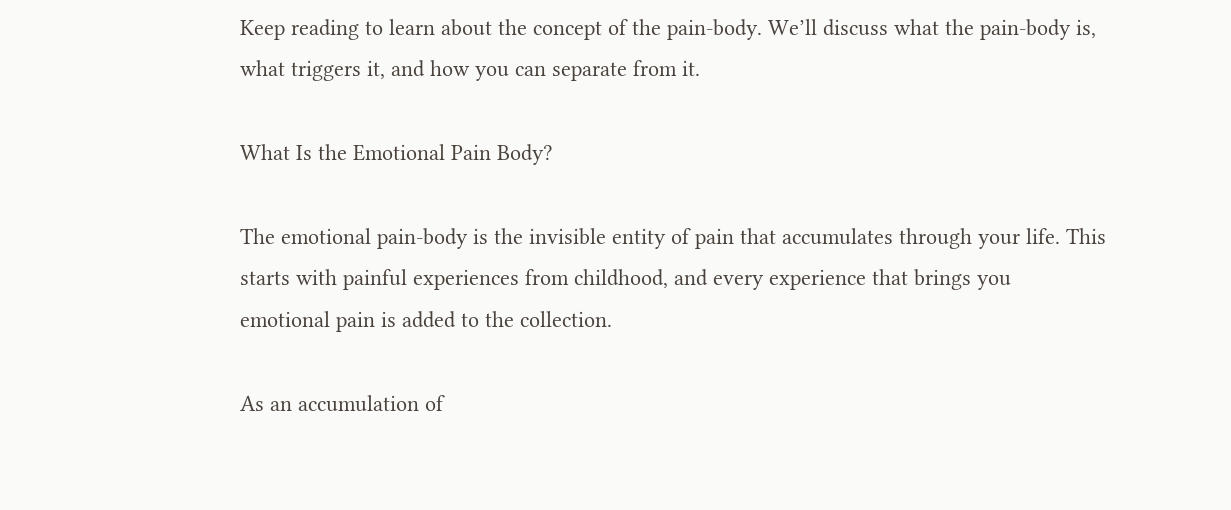Keep reading to learn about the concept of the pain-body. We’ll discuss what the pain-body is, what triggers it, and how you can separate from it.

What Is the Emotional Pain Body?

The emotional pain-body is the invisible entity of pain that accumulates through your life. This starts with painful experiences from childhood, and every experience that brings you emotional pain is added to the collection.

As an accumulation of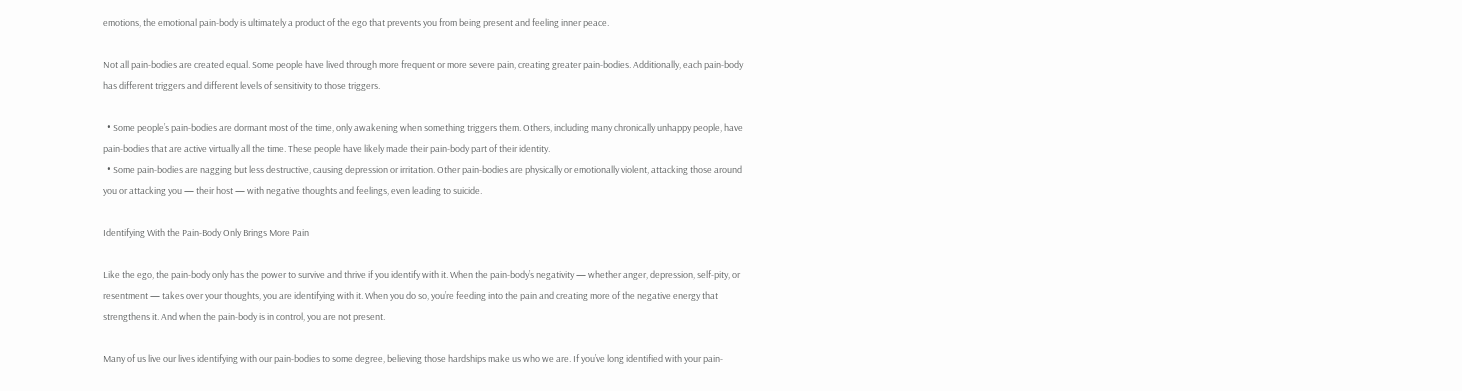emotions, the emotional pain-body is ultimately a product of the ego that prevents you from being present and feeling inner peace.

Not all pain-bodies are created equal. Some people have lived through more frequent or more severe pain, creating greater pain-bodies. Additionally, each pain-body has different triggers and different levels of sensitivity to those triggers.

  • Some people’s pain-bodies are dormant most of the time, only awakening when something triggers them. Others, including many chronically unhappy people, have pain-bodies that are active virtually all the time. These people have likely made their pain-body part of their identity.
  • Some pain-bodies are nagging but less destructive, causing depression or irritation. Other pain-bodies are physically or emotionally violent, attacking those around you or attacking you — their host — with negative thoughts and feelings, even leading to suicide.

Identifying With the Pain-Body Only Brings More Pain

Like the ego, the pain-body only has the power to survive and thrive if you identify with it. When the pain-body’s negativity — whether anger, depression, self-pity, or resentment — takes over your thoughts, you are identifying with it. When you do so, you’re feeding into the pain and creating more of the negative energy that strengthens it. And when the pain-body is in control, you are not present.

Many of us live our lives identifying with our pain-bodies to some degree, believing those hardships make us who we are. If you’ve long identified with your pain-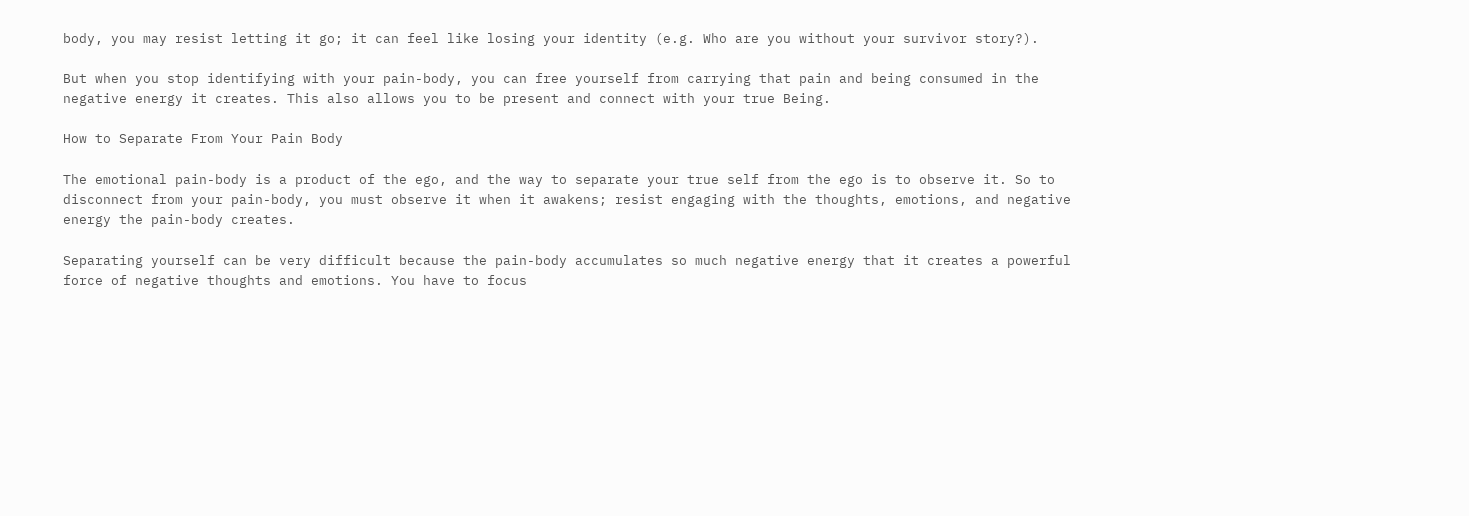body, you may resist letting it go; it can feel like losing your identity (e.g. Who are you without your survivor story?).

But when you stop identifying with your pain-body, you can free yourself from carrying that pain and being consumed in the negative energy it creates. This also allows you to be present and connect with your true Being.

How to Separate From Your Pain Body

The emotional pain-body is a product of the ego, and the way to separate your true self from the ego is to observe it. So to disconnect from your pain-body, you must observe it when it awakens; resist engaging with the thoughts, emotions, and negative energy the pain-body creates.

Separating yourself can be very difficult because the pain-body accumulates so much negative energy that it creates a powerful force of negative thoughts and emotions. You have to focus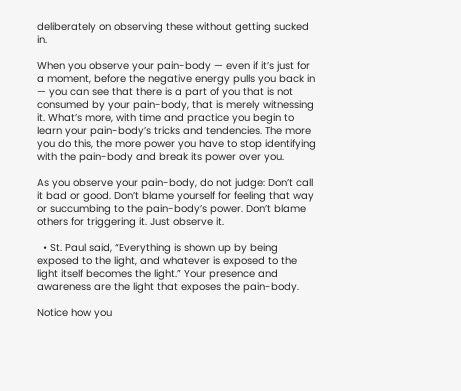deliberately on observing these without getting sucked in.

When you observe your pain-body — even if it’s just for a moment, before the negative energy pulls you back in — you can see that there is a part of you that is not consumed by your pain-body, that is merely witnessing it. What’s more, with time and practice you begin to learn your pain-body’s tricks and tendencies. The more you do this, the more power you have to stop identifying with the pain-body and break its power over you.

As you observe your pain-body, do not judge: Don’t call it bad or good. Don’t blame yourself for feeling that way or succumbing to the pain-body’s power. Don’t blame others for triggering it. Just observe it.

  • St. Paul said, “Everything is shown up by being exposed to the light, and whatever is exposed to the light itself becomes the light.” Your presence and awareness are the light that exposes the pain-body.

Notice how you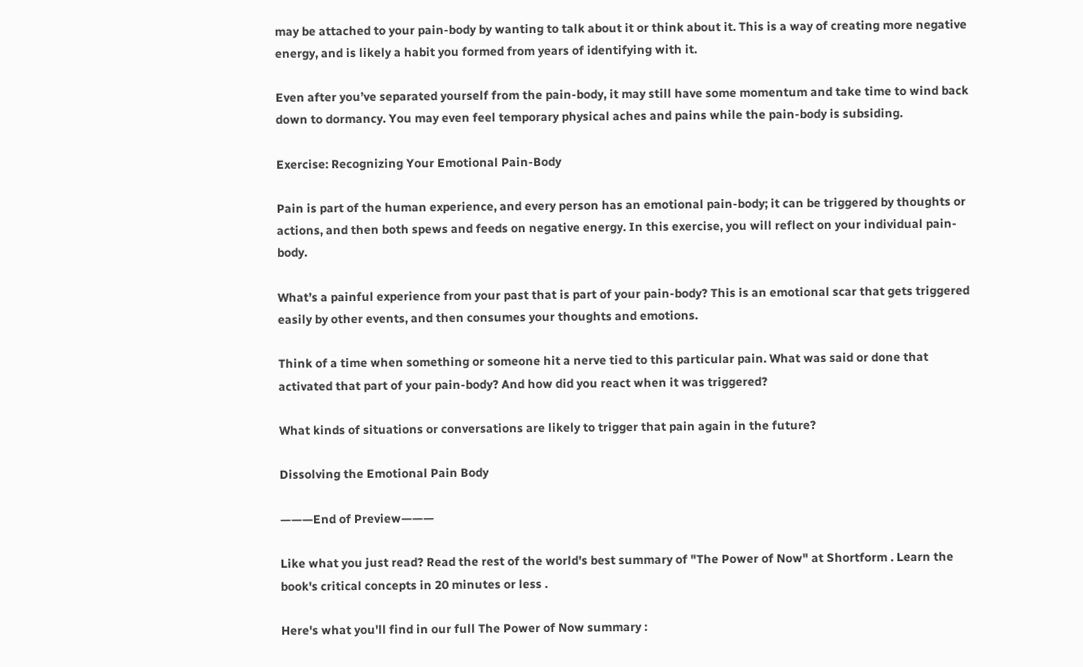may be attached to your pain-body by wanting to talk about it or think about it. This is a way of creating more negative energy, and is likely a habit you formed from years of identifying with it.

Even after you’ve separated yourself from the pain-body, it may still have some momentum and take time to wind back down to dormancy. You may even feel temporary physical aches and pains while the pain-body is subsiding.

Exercise: Recognizing Your Emotional Pain-Body

Pain is part of the human experience, and every person has an emotional pain-body; it can be triggered by thoughts or actions, and then both spews and feeds on negative energy. In this exercise, you will reflect on your individual pain-body.

What’s a painful experience from your past that is part of your pain-body? This is an emotional scar that gets triggered easily by other events, and then consumes your thoughts and emotions.

Think of a time when something or someone hit a nerve tied to this particular pain. What was said or done that activated that part of your pain-body? And how did you react when it was triggered?

What kinds of situations or conversations are likely to trigger that pain again in the future?

Dissolving the Emotional Pain Body

———End of Preview———

Like what you just read? Read the rest of the world's best summary of "The Power of Now" at Shortform . Learn the book's critical concepts in 20 minutes or less .

Here's what you'll find in our full The Power of Now summary :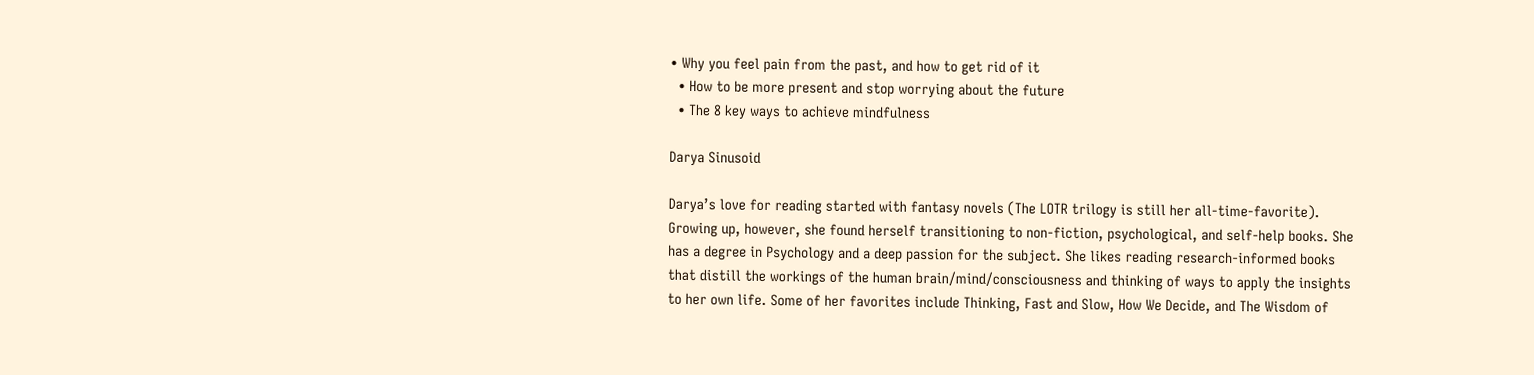• Why you feel pain from the past, and how to get rid of it
  • How to be more present and stop worrying about the future
  • The 8 key ways to achieve mindfulness

Darya Sinusoid

Darya’s love for reading started with fantasy novels (The LOTR trilogy is still her all-time-favorite). Growing up, however, she found herself transitioning to non-fiction, psychological, and self-help books. She has a degree in Psychology and a deep passion for the subject. She likes reading research-informed books that distill the workings of the human brain/mind/consciousness and thinking of ways to apply the insights to her own life. Some of her favorites include Thinking, Fast and Slow, How We Decide, and The Wisdom of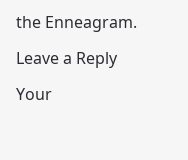the Enneagram.

Leave a Reply

Your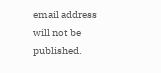email address will not be published.